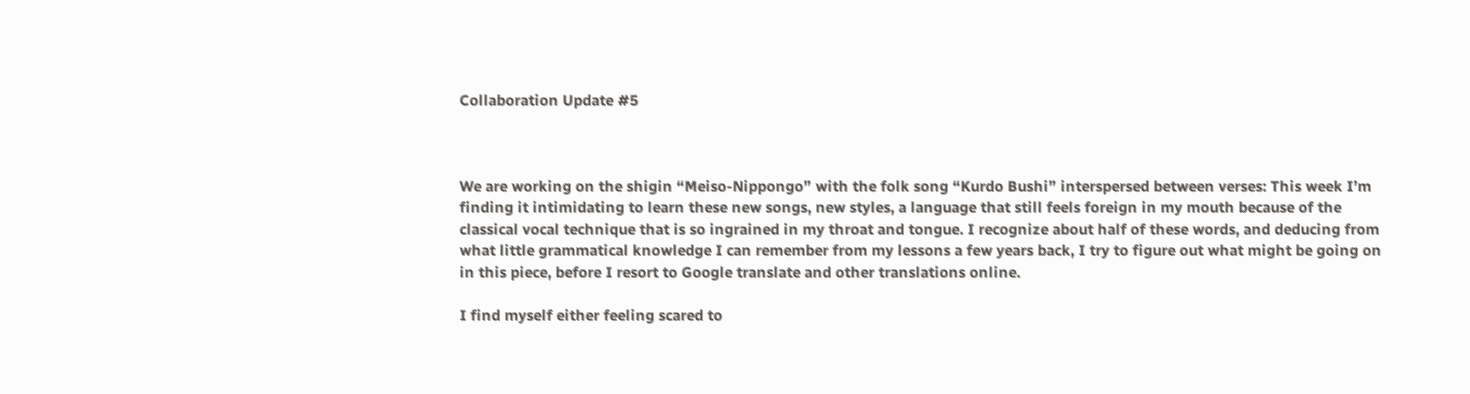Collaboration Update #5



We are working on the shigin “Meiso-Nippongo” with the folk song “Kurdo Bushi” interspersed between verses: This week I’m finding it intimidating to learn these new songs, new styles, a language that still feels foreign in my mouth because of the classical vocal technique that is so ingrained in my throat and tongue. I recognize about half of these words, and deducing from what little grammatical knowledge I can remember from my lessons a few years back, I try to figure out what might be going on in this piece, before I resort to Google translate and other translations online.

I find myself either feeling scared to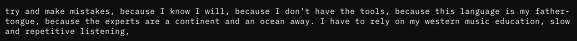try and make mistakes, because I know I will, because I don’t have the tools, because this language is my father-tongue, because the experts are a continent and an ocean away. I have to rely on my western music education, slow and repetitive listening,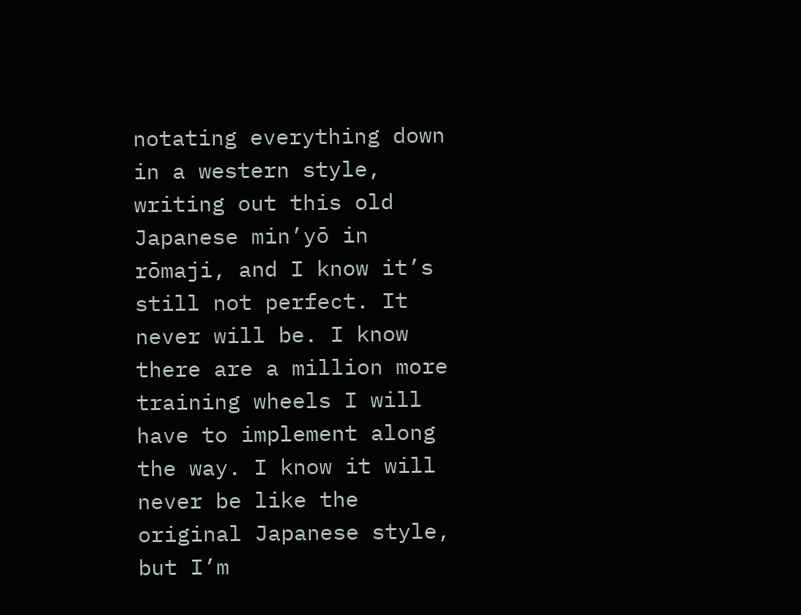notating everything down in a western style, writing out this old Japanese min’yō in rōmaji, and I know it’s still not perfect. It never will be. I know there are a million more training wheels I will have to implement along the way. I know it will never be like the original Japanese style, but I’m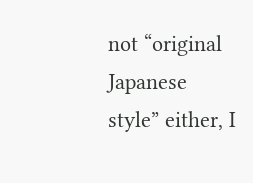not “original Japanese style” either, I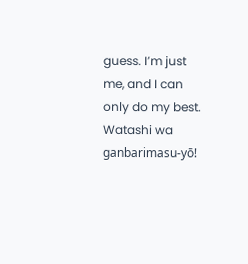guess. I’m just me, and I can only do my best. Watashi wa ganbarimasu-yō!